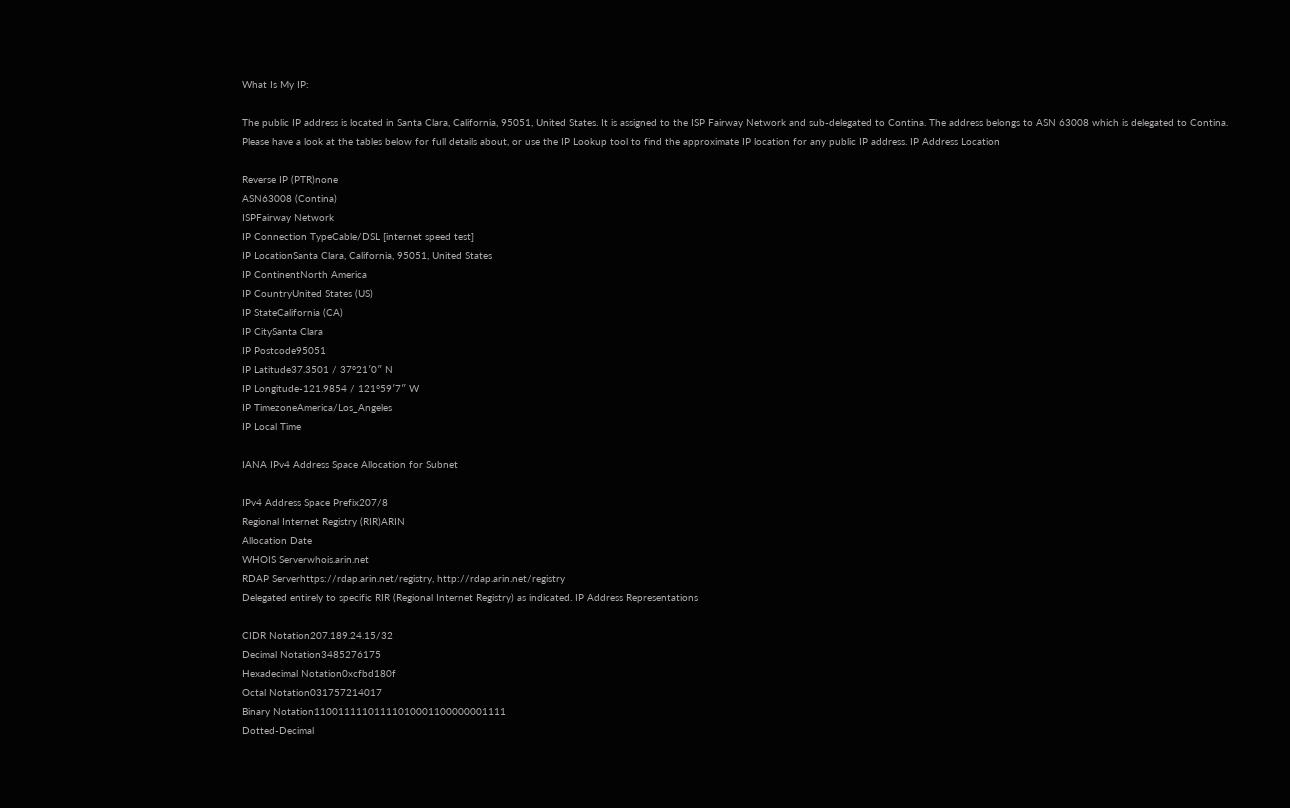What Is My IP:

The public IP address is located in Santa Clara, California, 95051, United States. It is assigned to the ISP Fairway Network and sub-delegated to Contina. The address belongs to ASN 63008 which is delegated to Contina.
Please have a look at the tables below for full details about, or use the IP Lookup tool to find the approximate IP location for any public IP address. IP Address Location

Reverse IP (PTR)none
ASN63008 (Contina)
ISPFairway Network
IP Connection TypeCable/DSL [internet speed test]
IP LocationSanta Clara, California, 95051, United States
IP ContinentNorth America
IP CountryUnited States (US)
IP StateCalifornia (CA)
IP CitySanta Clara
IP Postcode95051
IP Latitude37.3501 / 37°21′0″ N
IP Longitude-121.9854 / 121°59′7″ W
IP TimezoneAmerica/Los_Angeles
IP Local Time

IANA IPv4 Address Space Allocation for Subnet

IPv4 Address Space Prefix207/8
Regional Internet Registry (RIR)ARIN
Allocation Date
WHOIS Serverwhois.arin.net
RDAP Serverhttps://rdap.arin.net/registry, http://rdap.arin.net/registry
Delegated entirely to specific RIR (Regional Internet Registry) as indicated. IP Address Representations

CIDR Notation207.189.24.15/32
Decimal Notation3485276175
Hexadecimal Notation0xcfbd180f
Octal Notation031757214017
Binary Notation11001111101111010001100000001111
Dotted-Decimal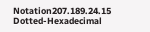Notation207.189.24.15
Dotted-Hexadecimal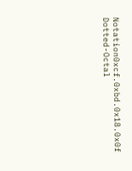Notation0xcf.0xbd.0x18.0x0f
Dotted-Octal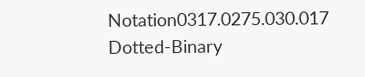Notation0317.0275.030.017
Dotted-Binary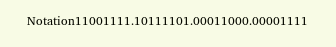Notation11001111.10111101.00011000.00001111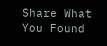Share What You Found